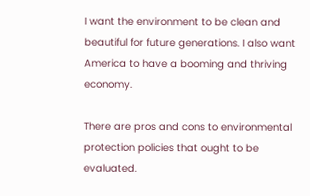I want the environment to be clean and beautiful for future generations. I also want America to have a booming and thriving economy.

There are pros and cons to environmental protection policies that ought to be evaluated.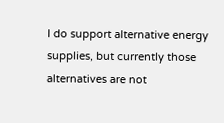I do support alternative energy supplies, but currently those alternatives are not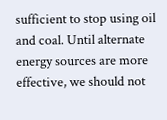sufficient to stop using oil and coal. Until alternate energy sources are more effective, we should not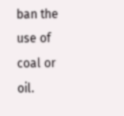ban the use of coal or oil.